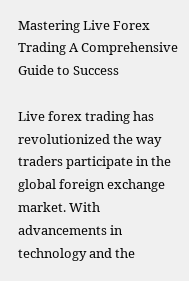Mastering Live Forex Trading A Comprehensive Guide to Success

Live forex trading has revolutionized the way traders participate in the global foreign exchange market. With advancements in technology and the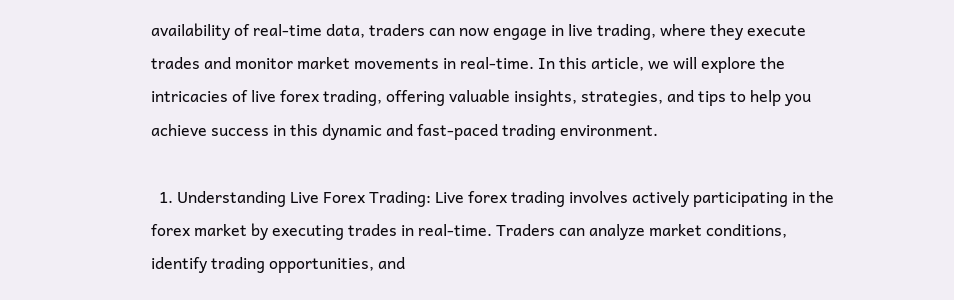availability of real-time data, traders can now engage in live trading, where they execute trades and monitor market movements in real-time. In this article, we will explore the intricacies of live forex trading, offering valuable insights, strategies, and tips to help you achieve success in this dynamic and fast-paced trading environment.

  1. Understanding Live Forex Trading: Live forex trading involves actively participating in the forex market by executing trades in real-time. Traders can analyze market conditions, identify trading opportunities, and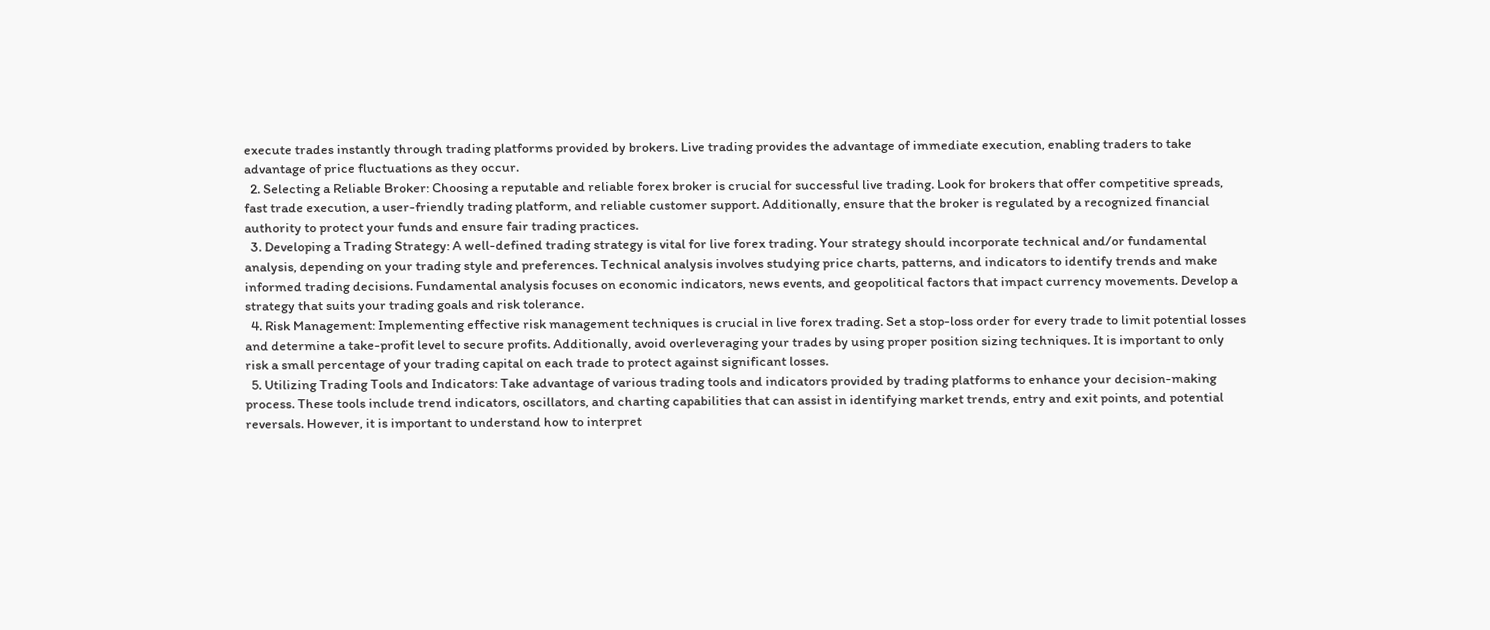execute trades instantly through trading platforms provided by brokers. Live trading provides the advantage of immediate execution, enabling traders to take advantage of price fluctuations as they occur.
  2. Selecting a Reliable Broker: Choosing a reputable and reliable forex broker is crucial for successful live trading. Look for brokers that offer competitive spreads, fast trade execution, a user-friendly trading platform, and reliable customer support. Additionally, ensure that the broker is regulated by a recognized financial authority to protect your funds and ensure fair trading practices.
  3. Developing a Trading Strategy: A well-defined trading strategy is vital for live forex trading. Your strategy should incorporate technical and/or fundamental analysis, depending on your trading style and preferences. Technical analysis involves studying price charts, patterns, and indicators to identify trends and make informed trading decisions. Fundamental analysis focuses on economic indicators, news events, and geopolitical factors that impact currency movements. Develop a strategy that suits your trading goals and risk tolerance.
  4. Risk Management: Implementing effective risk management techniques is crucial in live forex trading. Set a stop-loss order for every trade to limit potential losses and determine a take-profit level to secure profits. Additionally, avoid overleveraging your trades by using proper position sizing techniques. It is important to only risk a small percentage of your trading capital on each trade to protect against significant losses.
  5. Utilizing Trading Tools and Indicators: Take advantage of various trading tools and indicators provided by trading platforms to enhance your decision-making process. These tools include trend indicators, oscillators, and charting capabilities that can assist in identifying market trends, entry and exit points, and potential reversals. However, it is important to understand how to interpret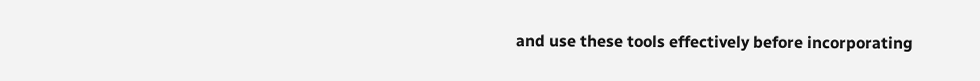and use these tools effectively before incorporating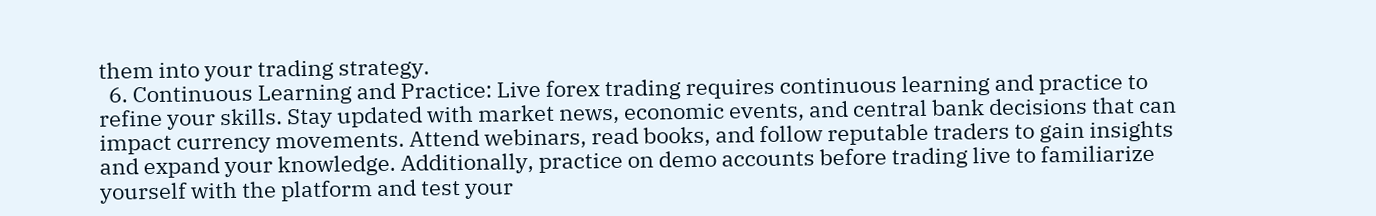them into your trading strategy.
  6. Continuous Learning and Practice: Live forex trading requires continuous learning and practice to refine your skills. Stay updated with market news, economic events, and central bank decisions that can impact currency movements. Attend webinars, read books, and follow reputable traders to gain insights and expand your knowledge. Additionally, practice on demo accounts before trading live to familiarize yourself with the platform and test your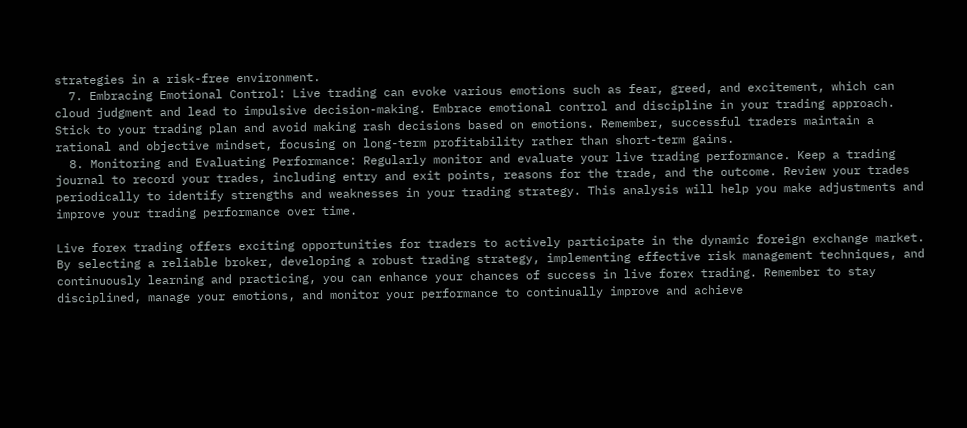strategies in a risk-free environment.
  7. Embracing Emotional Control: Live trading can evoke various emotions such as fear, greed, and excitement, which can cloud judgment and lead to impulsive decision-making. Embrace emotional control and discipline in your trading approach. Stick to your trading plan and avoid making rash decisions based on emotions. Remember, successful traders maintain a rational and objective mindset, focusing on long-term profitability rather than short-term gains.
  8. Monitoring and Evaluating Performance: Regularly monitor and evaluate your live trading performance. Keep a trading journal to record your trades, including entry and exit points, reasons for the trade, and the outcome. Review your trades periodically to identify strengths and weaknesses in your trading strategy. This analysis will help you make adjustments and improve your trading performance over time.

Live forex trading offers exciting opportunities for traders to actively participate in the dynamic foreign exchange market. By selecting a reliable broker, developing a robust trading strategy, implementing effective risk management techniques, and continuously learning and practicing, you can enhance your chances of success in live forex trading. Remember to stay disciplined, manage your emotions, and monitor your performance to continually improve and achieve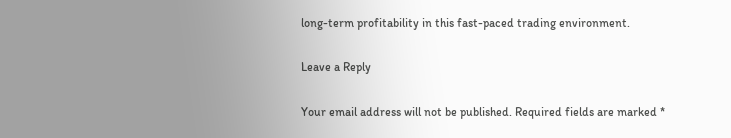long-term profitability in this fast-paced trading environment.

Leave a Reply

Your email address will not be published. Required fields are marked *